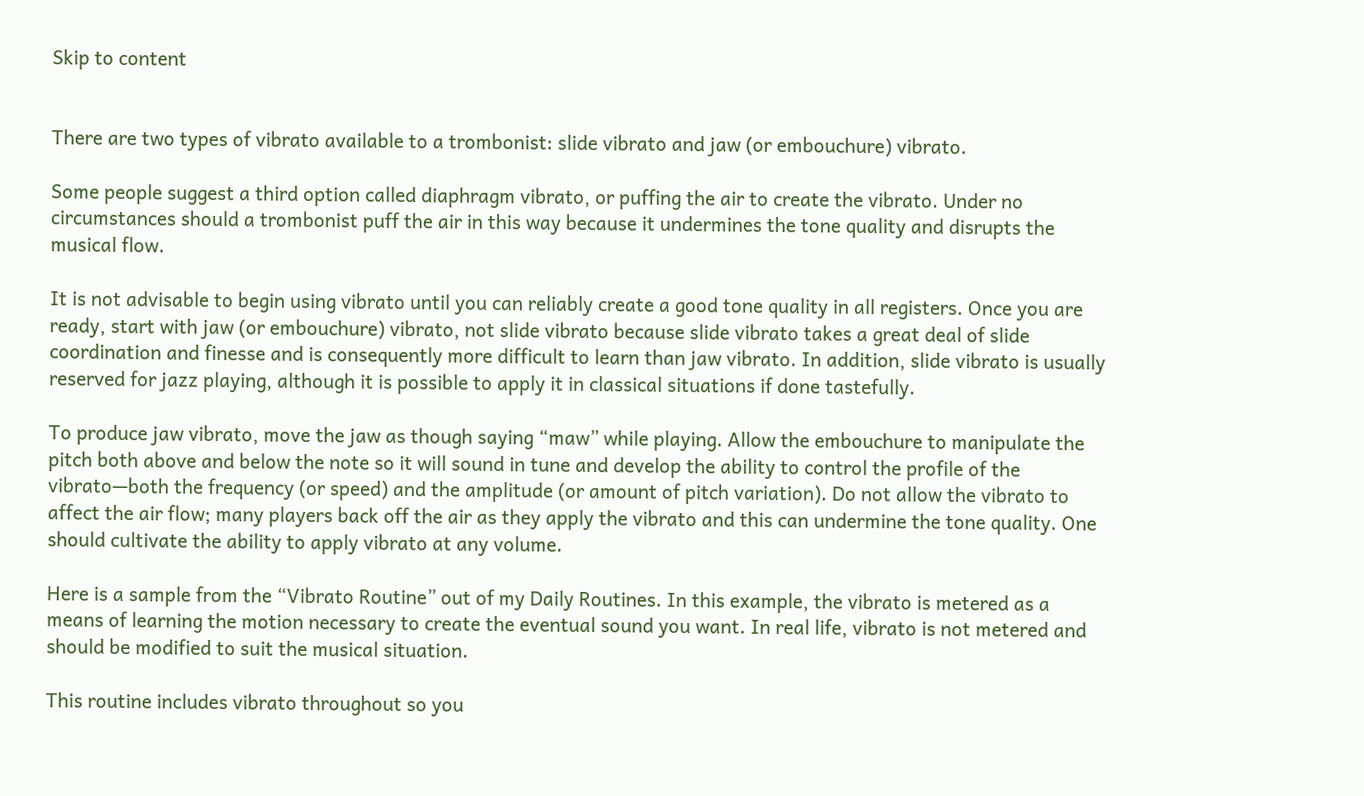Skip to content


There are two types of vibrato available to a trombonist: slide vibrato and jaw (or embouchure) vibrato.

Some people suggest a third option called diaphragm vibrato, or puffing the air to create the vibrato. Under no circumstances should a trombonist puff the air in this way because it undermines the tone quality and disrupts the musical flow.

It is not advisable to begin using vibrato until you can reliably create a good tone quality in all registers. Once you are ready, start with jaw (or embouchure) vibrato, not slide vibrato because slide vibrato takes a great deal of slide coordination and finesse and is consequently more difficult to learn than jaw vibrato. In addition, slide vibrato is usually reserved for jazz playing, although it is possible to apply it in classical situations if done tastefully.

To produce jaw vibrato, move the jaw as though saying “maw” while playing. Allow the embouchure to manipulate the pitch both above and below the note so it will sound in tune and develop the ability to control the profile of the vibrato—both the frequency (or speed) and the amplitude (or amount of pitch variation). Do not allow the vibrato to affect the air flow; many players back off the air as they apply the vibrato and this can undermine the tone quality. One should cultivate the ability to apply vibrato at any volume.

Here is a sample from the “Vibrato Routine” out of my Daily Routines. In this example, the vibrato is metered as a means of learning the motion necessary to create the eventual sound you want. In real life, vibrato is not metered and should be modified to suit the musical situation.

This routine includes vibrato throughout so you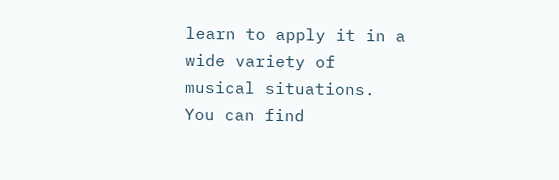learn to apply it in a wide variety of musical situations. You can find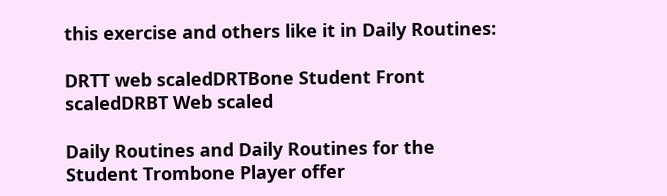this exercise and others like it in Daily Routines:

DRTT web scaledDRTBone Student Front scaledDRBT Web scaled

Daily Routines and Daily Routines for the Student Trombone Player offer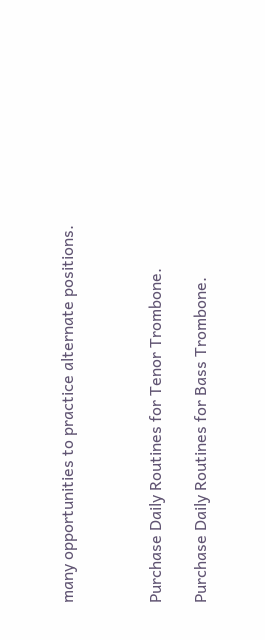many opportunities to practice alternate positions.



Purchase Daily Routines for Tenor Trombone.

Purchase Daily Routines for Bass Trombone.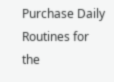Purchase Daily Routines for the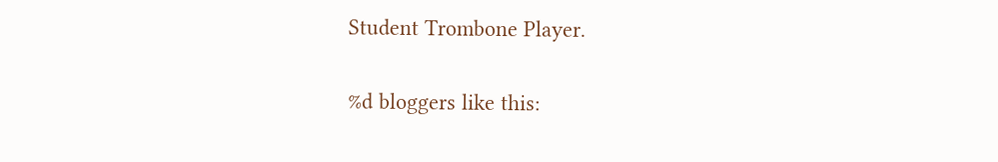Student Trombone Player.

%d bloggers like this: